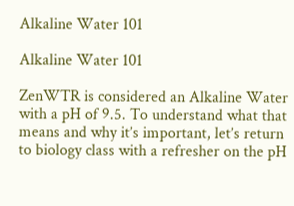Alkaline Water 101

Alkaline Water 101

ZenWTR is considered an Alkaline Water with a pH of 9.5. To understand what that means and why it’s important, let’s return to biology class with a refresher on the pH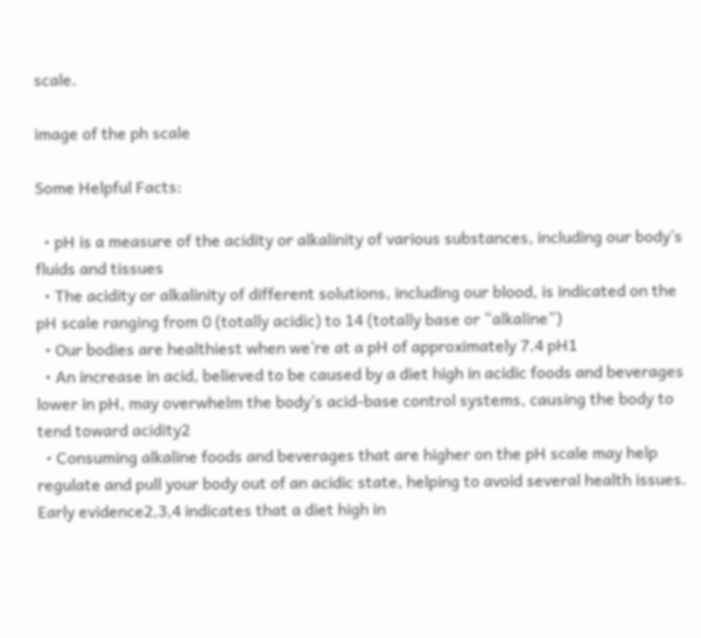scale.

image of the ph scale

Some Helpful Facts:

  • pH is a measure of the acidity or alkalinity of various substances, including our body’s fluids and tissues
  • The acidity or alkalinity of different solutions, including our blood, is indicated on the pH scale ranging from 0 (totally acidic) to 14 (totally base or “alkaline”)
  • Our bodies are healthiest when we’re at a pH of approximately 7.4 pH1
  • An increase in acid, believed to be caused by a diet high in acidic foods and beverages lower in pH, may overwhelm the body’s acid-base control systems, causing the body to tend toward acidity2
  • Consuming alkaline foods and beverages that are higher on the pH scale may help regulate and pull your body out of an acidic state, helping to avoid several health issues. Early evidence2,3,4 indicates that a diet high in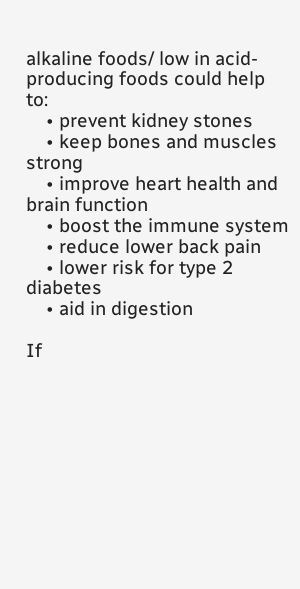alkaline foods/ low in acid-producing foods could help to:
    • prevent kidney stones
    • keep bones and muscles strong
    • improve heart health and brain function
    • boost the immune system
    • reduce lower back pain
    • lower risk for type 2 diabetes
    • aid in digestion

If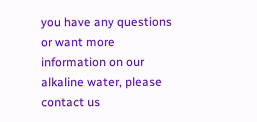you have any questions or want more information on our alkaline water, please contact us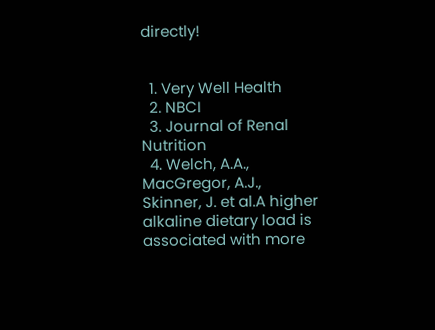directly!


  1. Very Well Health
  2. NBCI
  3. Journal of Renal Nutrition
  4. Welch, A.A., MacGregor, A.J., Skinner, J. et al.A higher alkaline dietary load is associated with more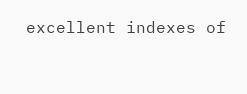excellent indexes of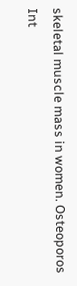skeletal muscle mass in women. Osteoporos Int